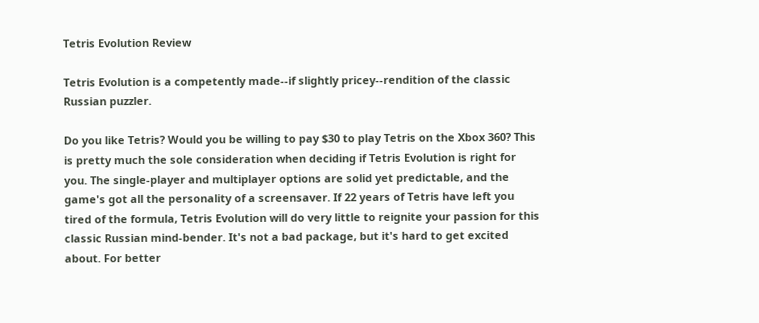Tetris Evolution Review

Tetris Evolution is a competently made--if slightly pricey--rendition of the classic Russian puzzler.

Do you like Tetris? Would you be willing to pay $30 to play Tetris on the Xbox 360? This is pretty much the sole consideration when deciding if Tetris Evolution is right for you. The single-player and multiplayer options are solid yet predictable, and the game's got all the personality of a screensaver. If 22 years of Tetris have left you tired of the formula, Tetris Evolution will do very little to reignite your passion for this classic Russian mind-bender. It's not a bad package, but it's hard to get excited about. For better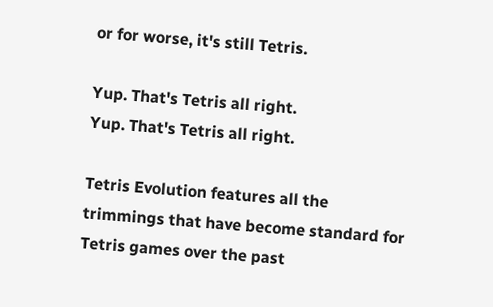or for worse, it's still Tetris.

Yup. That's Tetris all right.
Yup. That's Tetris all right.

Tetris Evolution features all the trimmings that have become standard for Tetris games over the past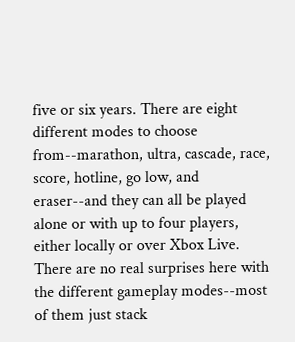five or six years. There are eight different modes to choose from--marathon, ultra, cascade, race, score, hotline, go low, and eraser--and they can all be played alone or with up to four players, either locally or over Xbox Live. There are no real surprises here with the different gameplay modes--most of them just stack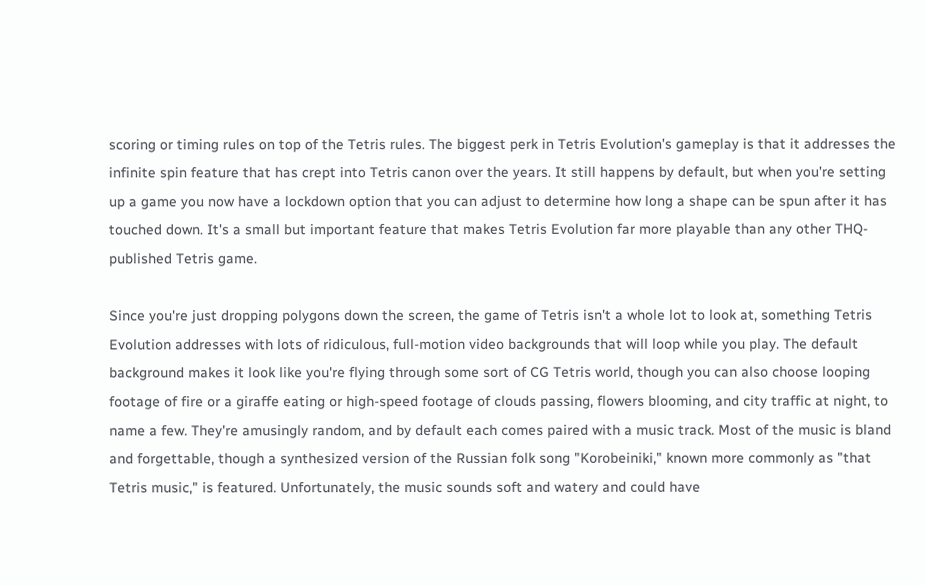scoring or timing rules on top of the Tetris rules. The biggest perk in Tetris Evolution's gameplay is that it addresses the infinite spin feature that has crept into Tetris canon over the years. It still happens by default, but when you're setting up a game you now have a lockdown option that you can adjust to determine how long a shape can be spun after it has touched down. It's a small but important feature that makes Tetris Evolution far more playable than any other THQ-published Tetris game.

Since you're just dropping polygons down the screen, the game of Tetris isn't a whole lot to look at, something Tetris Evolution addresses with lots of ridiculous, full-motion video backgrounds that will loop while you play. The default background makes it look like you're flying through some sort of CG Tetris world, though you can also choose looping footage of fire or a giraffe eating or high-speed footage of clouds passing, flowers blooming, and city traffic at night, to name a few. They're amusingly random, and by default each comes paired with a music track. Most of the music is bland and forgettable, though a synthesized version of the Russian folk song "Korobeiniki," known more commonly as "that Tetris music," is featured. Unfortunately, the music sounds soft and watery and could have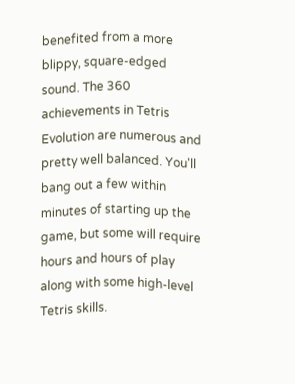benefited from a more blippy, square-edged sound. The 360 achievements in Tetris Evolution are numerous and pretty well balanced. You'll bang out a few within minutes of starting up the game, but some will require hours and hours of play along with some high-level Tetris skills.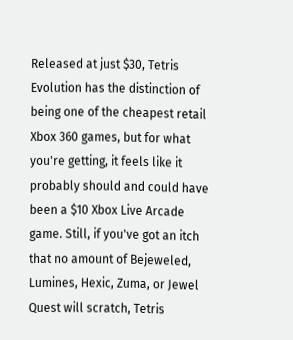Released at just $30, Tetris Evolution has the distinction of being one of the cheapest retail Xbox 360 games, but for what you're getting, it feels like it probably should and could have been a $10 Xbox Live Arcade game. Still, if you've got an itch that no amount of Bejeweled, Lumines, Hexic, Zuma, or Jewel Quest will scratch, Tetris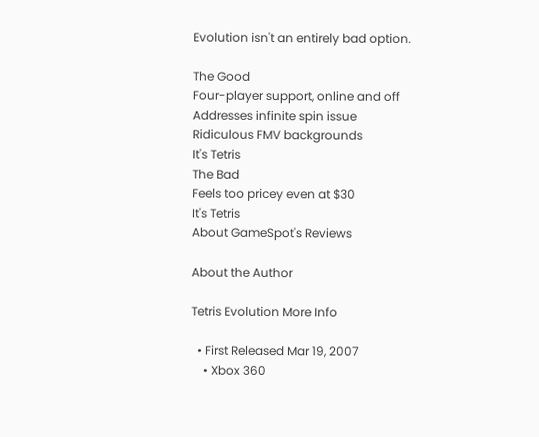Evolution isn't an entirely bad option.

The Good
Four-player support, online and off
Addresses infinite spin issue
Ridiculous FMV backgrounds
It's Tetris
The Bad
Feels too pricey even at $30
It's Tetris
About GameSpot's Reviews

About the Author

Tetris Evolution More Info

  • First Released Mar 19, 2007
    • Xbox 360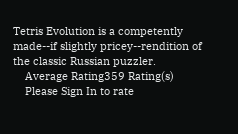Tetris Evolution is a competently made--if slightly pricey--rendition of the classic Russian puzzler.
    Average Rating359 Rating(s)
    Please Sign In to rate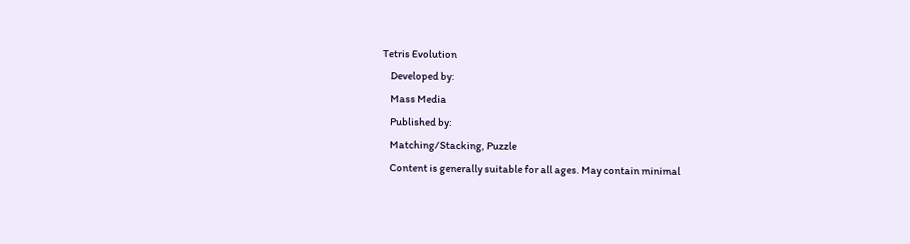Tetris Evolution
    Developed by:
    Mass Media
    Published by:
    Matching/Stacking, Puzzle
    Content is generally suitable for all ages. May contain minimal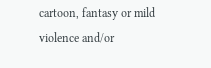cartoon, fantasy or mild violence and/or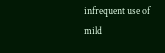infrequent use of mild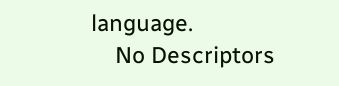language.
    No Descriptors